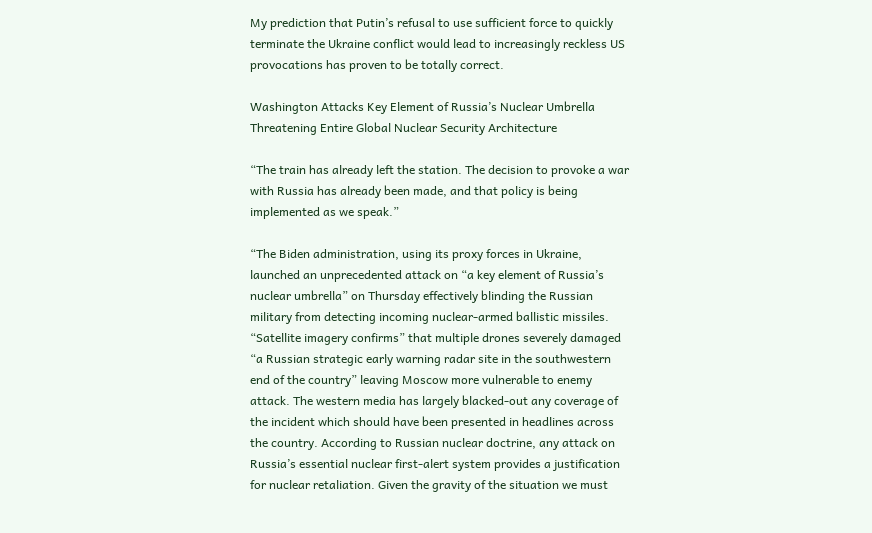My prediction that Putin’s refusal to use sufficient force to quickly terminate the Ukraine conflict would lead to increasingly reckless US provocations has proven to be totally correct.

Washington Attacks Key Element of Russia’s Nuclear Umbrella Threatening Entire Global Nuclear Security Architecture

“The train has already left the station. The decision to provoke a war with Russia has already been made, and that policy is being implemented as we speak.”

“The Biden administration, using its proxy forces in Ukraine, launched an unprecedented attack on “a key element of Russia’s nuclear umbrella” on Thursday effectively blinding the Russian military from detecting incoming nuclear-armed ballistic missiles. “Satellite imagery confirms” that multiple drones severely damaged “a Russian strategic early warning radar site in the southwestern end of the country” leaving Moscow more vulnerable to enemy attack. The western media has largely blacked-out any coverage of the incident which should have been presented in headlines across the country. According to Russian nuclear doctrine, any attack on Russia’s essential nuclear first-alert system provides a justification for nuclear retaliation. Given the gravity of the situation we must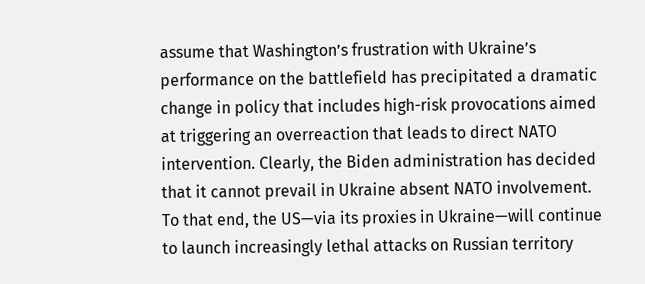assume that Washington’s frustration with Ukraine’s performance on the battlefield has precipitated a dramatic change in policy that includes high-risk provocations aimed at triggering an overreaction that leads to direct NATO intervention. Clearly, the Biden administration has decided that it cannot prevail in Ukraine absent NATO involvement. To that end, the US—via its proxies in Ukraine—will continue to launch increasingly lethal attacks on Russian territory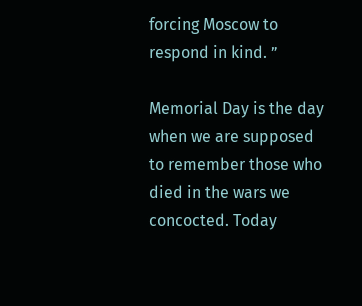forcing Moscow to respond in kind. ”

Memorial Day is the day when we are supposed to remember those who died in the wars we concocted. Today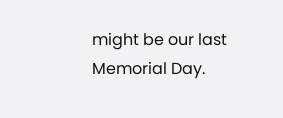might be our last Memorial Day.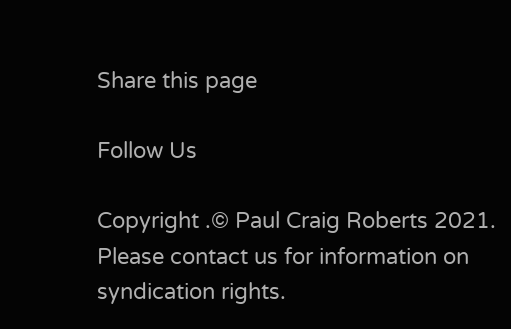Share this page

Follow Us

Copyright .© Paul Craig Roberts 2021. Please contact us for information on syndication rights.